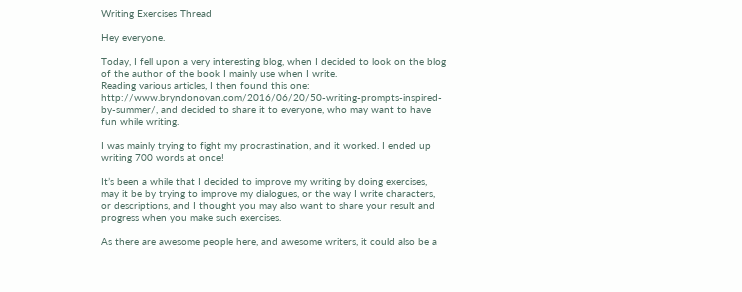Writing Exercises Thread

Hey everyone.

Today, I fell upon a very interesting blog, when I decided to look on the blog of the author of the book I mainly use when I write.
Reading various articles, I then found this one: http://www.bryndonovan.com/2016/06/20/50-writing-prompts-inspired-by-summer/, and decided to share it to everyone, who may want to have fun while writing.

I was mainly trying to fight my procrastination, and it worked. I ended up writing 700 words at once!

It’s been a while that I decided to improve my writing by doing exercises, may it be by trying to improve my dialogues, or the way I write characters, or descriptions, and I thought you may also want to share your result and progress when you make such exercises.

As there are awesome people here, and awesome writers, it could also be a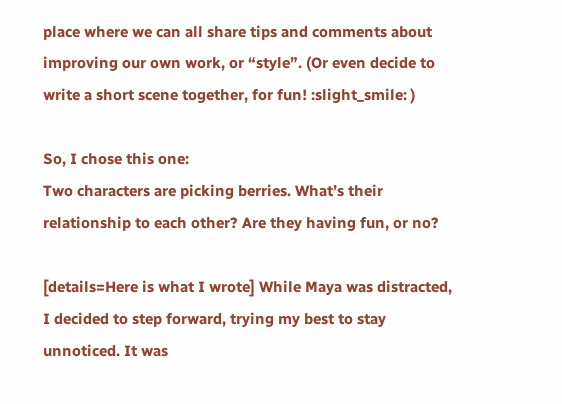place where we can all share tips and comments about improving our own work, or “style”. (Or even decide to write a short scene together, for fun! :slight_smile: )

So, I chose this one:
Two characters are picking berries. What’s their relationship to each other? Are they having fun, or no?

[details=Here is what I wrote] While Maya was distracted, I decided to step forward, trying my best to stay unnoticed. It was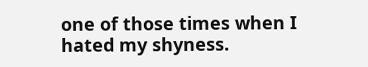one of those times when I hated my shyness.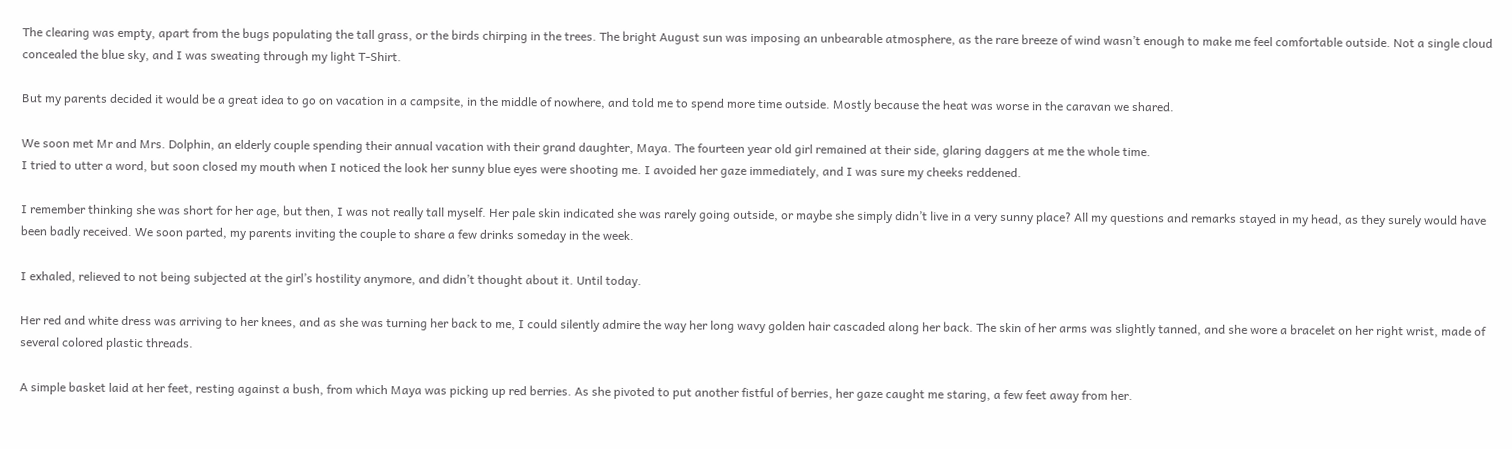The clearing was empty, apart from the bugs populating the tall grass, or the birds chirping in the trees. The bright August sun was imposing an unbearable atmosphere, as the rare breeze of wind wasn’t enough to make me feel comfortable outside. Not a single cloud concealed the blue sky, and I was sweating through my light T-Shirt.

But my parents decided it would be a great idea to go on vacation in a campsite, in the middle of nowhere, and told me to spend more time outside. Mostly because the heat was worse in the caravan we shared.

We soon met Mr and Mrs. Dolphin, an elderly couple spending their annual vacation with their grand daughter, Maya. The fourteen year old girl remained at their side, glaring daggers at me the whole time.
I tried to utter a word, but soon closed my mouth when I noticed the look her sunny blue eyes were shooting me. I avoided her gaze immediately, and I was sure my cheeks reddened.

I remember thinking she was short for her age, but then, I was not really tall myself. Her pale skin indicated she was rarely going outside, or maybe she simply didn’t live in a very sunny place? All my questions and remarks stayed in my head, as they surely would have been badly received. We soon parted, my parents inviting the couple to share a few drinks someday in the week.

I exhaled, relieved to not being subjected at the girl’s hostility anymore, and didn’t thought about it. Until today.

Her red and white dress was arriving to her knees, and as she was turning her back to me, I could silently admire the way her long wavy golden hair cascaded along her back. The skin of her arms was slightly tanned, and she wore a bracelet on her right wrist, made of several colored plastic threads.

A simple basket laid at her feet, resting against a bush, from which Maya was picking up red berries. As she pivoted to put another fistful of berries, her gaze caught me staring, a few feet away from her.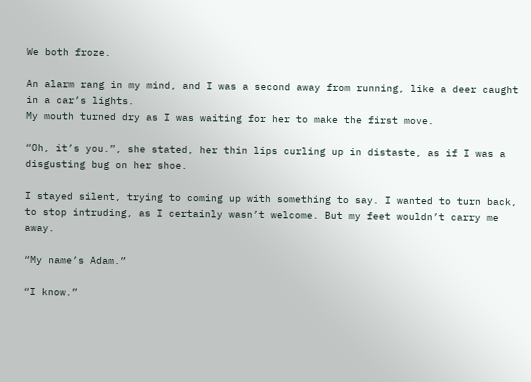We both froze.

An alarm rang in my mind, and I was a second away from running, like a deer caught in a car’s lights.
My mouth turned dry as I was waiting for her to make the first move.

“Oh, it’s you.”, she stated, her thin lips curling up in distaste, as if I was a disgusting bug on her shoe.

I stayed silent, trying to coming up with something to say. I wanted to turn back, to stop intruding, as I certainly wasn’t welcome. But my feet wouldn’t carry me away.

“My name’s Adam.”

“I know.”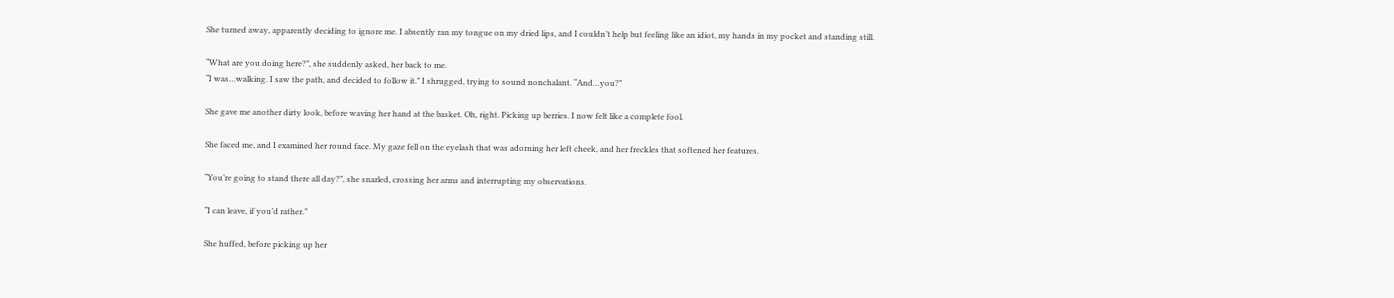She turned away, apparently deciding to ignore me. I absently ran my tongue on my dried lips, and I couldn’t help but feeling like an idiot, my hands in my pocket and standing still.

“What are you doing here?”, she suddenly asked, her back to me.
“I was…walking. I saw the path, and decided to follow it.” I shrugged, trying to sound nonchalant. “And…you?”

She gave me another dirty look, before waving her hand at the basket. Oh, right. Picking up berries. I now felt like a complete fool.

She faced me, and I examined her round face. My gaze fell on the eyelash that was adorning her left cheek, and her freckles that softened her features.

“You’re going to stand there all day?”, she snarled, crossing her arms and interrupting my observations.

“I can leave, if you’d rather.”

She huffed, before picking up her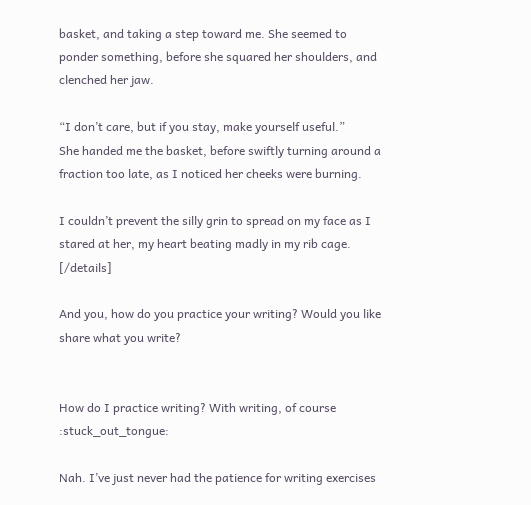basket, and taking a step toward me. She seemed to ponder something, before she squared her shoulders, and clenched her jaw.

“I don’t care, but if you stay, make yourself useful.”
She handed me the basket, before swiftly turning around a fraction too late, as I noticed her cheeks were burning.

I couldn’t prevent the silly grin to spread on my face as I stared at her, my heart beating madly in my rib cage. [/details]

And you, how do you practice your writing? Would you like share what you write?


How do I practice writing? With writing, of course :stuck_out_tongue:

Nah. I’ve just never had the patience for writing exercises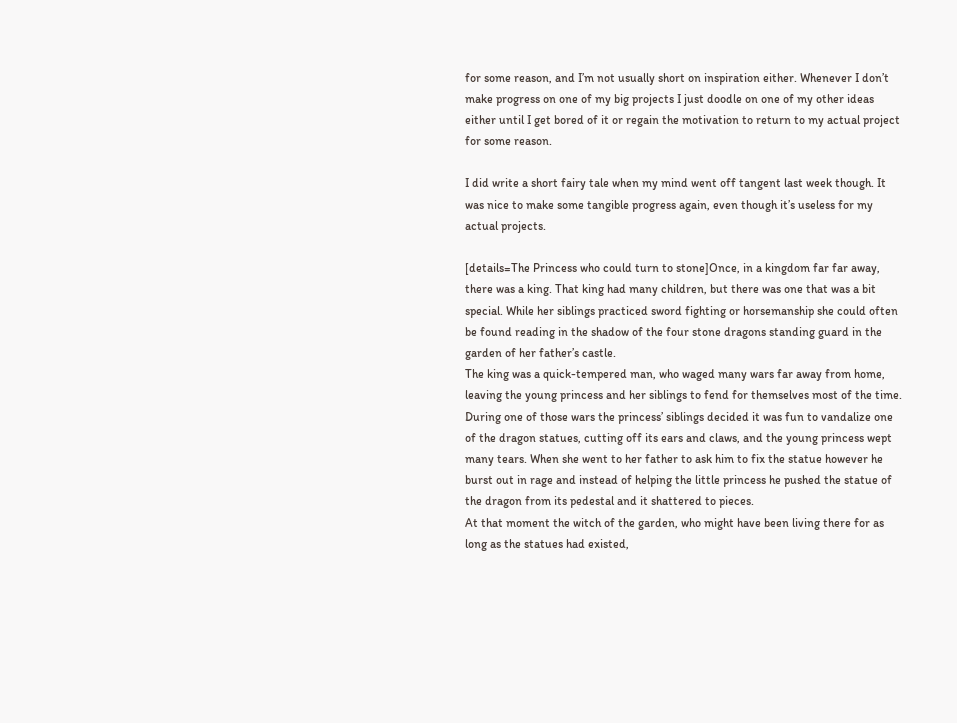for some reason, and I’m not usually short on inspiration either. Whenever I don’t make progress on one of my big projects I just doodle on one of my other ideas either until I get bored of it or regain the motivation to return to my actual project for some reason.

I did write a short fairy tale when my mind went off tangent last week though. It was nice to make some tangible progress again, even though it’s useless for my actual projects.

[details=The Princess who could turn to stone]Once, in a kingdom far far away, there was a king. That king had many children, but there was one that was a bit special. While her siblings practiced sword fighting or horsemanship she could often be found reading in the shadow of the four stone dragons standing guard in the garden of her father’s castle.
The king was a quick-tempered man, who waged many wars far away from home, leaving the young princess and her siblings to fend for themselves most of the time. During one of those wars the princess’ siblings decided it was fun to vandalize one of the dragon statues, cutting off its ears and claws, and the young princess wept many tears. When she went to her father to ask him to fix the statue however he burst out in rage and instead of helping the little princess he pushed the statue of the dragon from its pedestal and it shattered to pieces.
At that moment the witch of the garden, who might have been living there for as long as the statues had existed,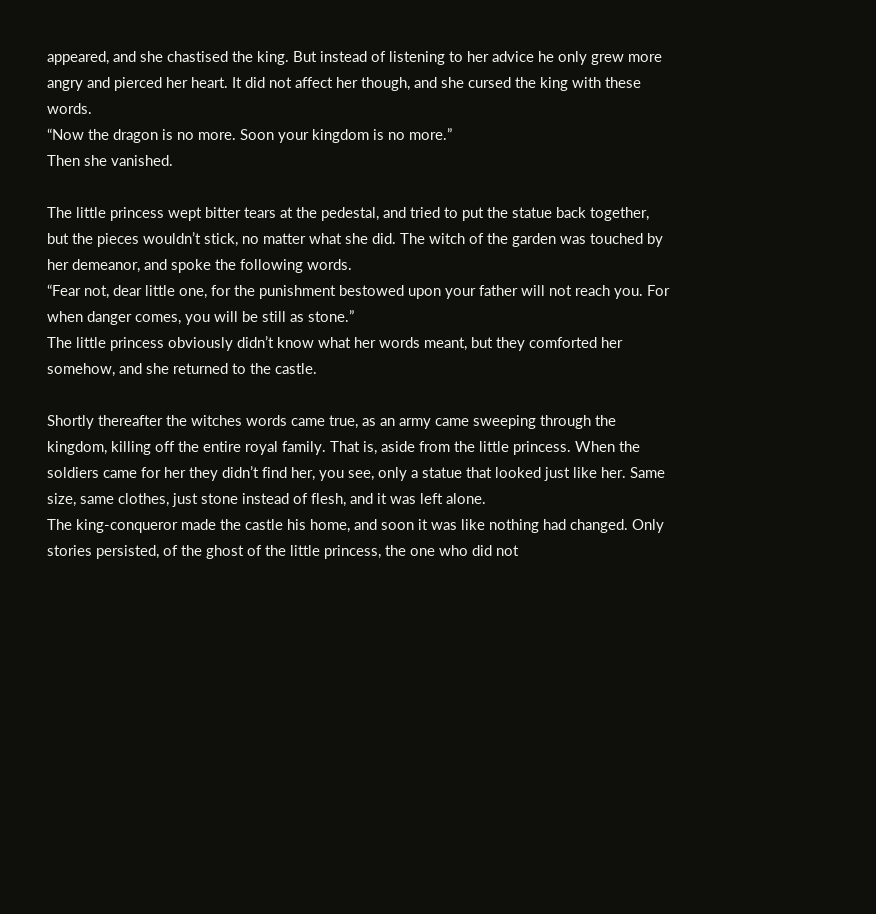appeared, and she chastised the king. But instead of listening to her advice he only grew more angry and pierced her heart. It did not affect her though, and she cursed the king with these words.
“Now the dragon is no more. Soon your kingdom is no more.”
Then she vanished.

The little princess wept bitter tears at the pedestal, and tried to put the statue back together, but the pieces wouldn’t stick, no matter what she did. The witch of the garden was touched by her demeanor, and spoke the following words.
“Fear not, dear little one, for the punishment bestowed upon your father will not reach you. For when danger comes, you will be still as stone.”
The little princess obviously didn’t know what her words meant, but they comforted her somehow, and she returned to the castle.

Shortly thereafter the witches words came true, as an army came sweeping through the kingdom, killing off the entire royal family. That is, aside from the little princess. When the soldiers came for her they didn’t find her, you see, only a statue that looked just like her. Same size, same clothes, just stone instead of flesh, and it was left alone.
The king-conqueror made the castle his home, and soon it was like nothing had changed. Only stories persisted, of the ghost of the little princess, the one who did not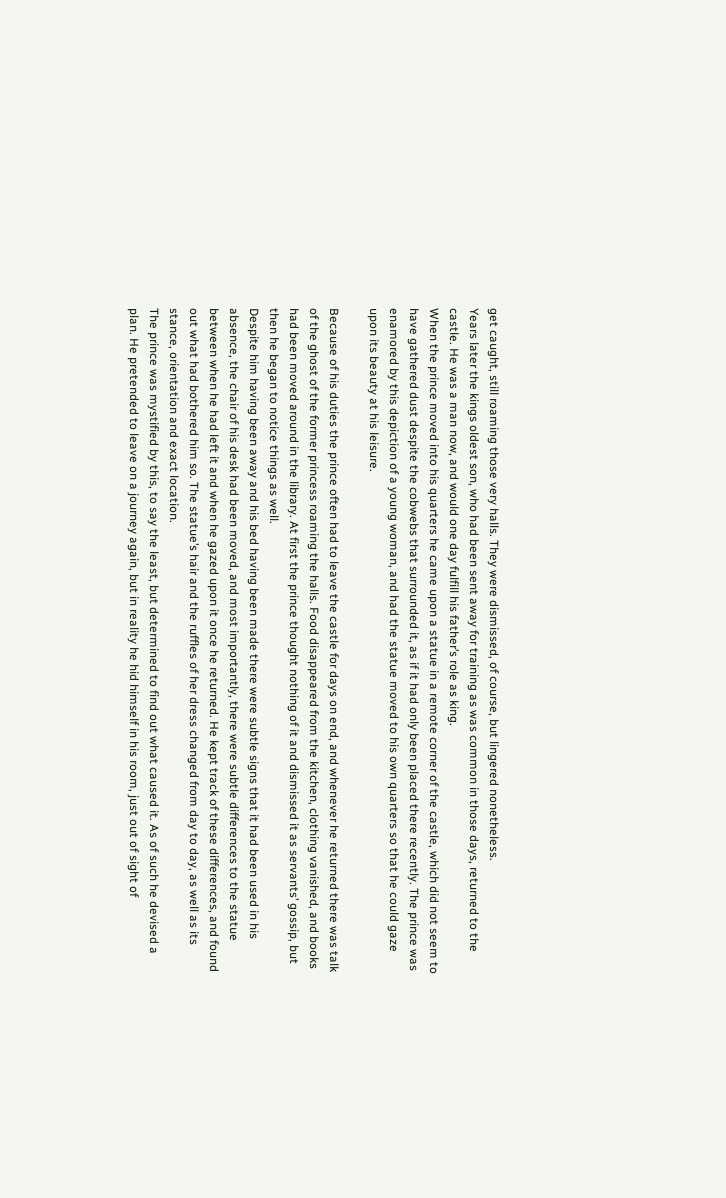get caught, still roaming those very halls. They were dismissed, of course, but lingered nonetheless.
Years later the kings oldest son, who had been sent away for training as was common in those days, returned to the castle. He was a man now, and would one day fulfill his father’s role as king.
When the prince moved into his quarters he came upon a statue in a remote corner of the castle, which did not seem to have gathered dust despite the cobwebs that surrounded it, as if it had only been placed there recently. The prince was enamored by this depiction of a young woman, and had the statue moved to his own quarters so that he could gaze upon its beauty at his leisure.

Because of his duties the prince often had to leave the castle for days on end, and whenever he returned there was talk of the ghost of the former princess roaming the halls. Food disappeared from the kitchen, clothing vanished, and books had been moved around in the library. At first the prince thought nothing of it and dismissed it as servants’ gossip, but then he began to notice things as well.
Despite him having been away and his bed having been made there were subtle signs that it had been used in his absence, the chair of his desk had been moved, and most importantly, there were subtle differences to the statue between when he had left it and when he gazed upon it once he returned. He kept track of these differences, and found out what had bothered him so. The statue’s hair and the ruffles of her dress changed from day to day, as well as its stance, orientation and exact location.
The prince was mystified by this, to say the least, but determined to find out what caused it. As of such he devised a plan. He pretended to leave on a journey again, but in reality he hid himself in his room, just out of sight of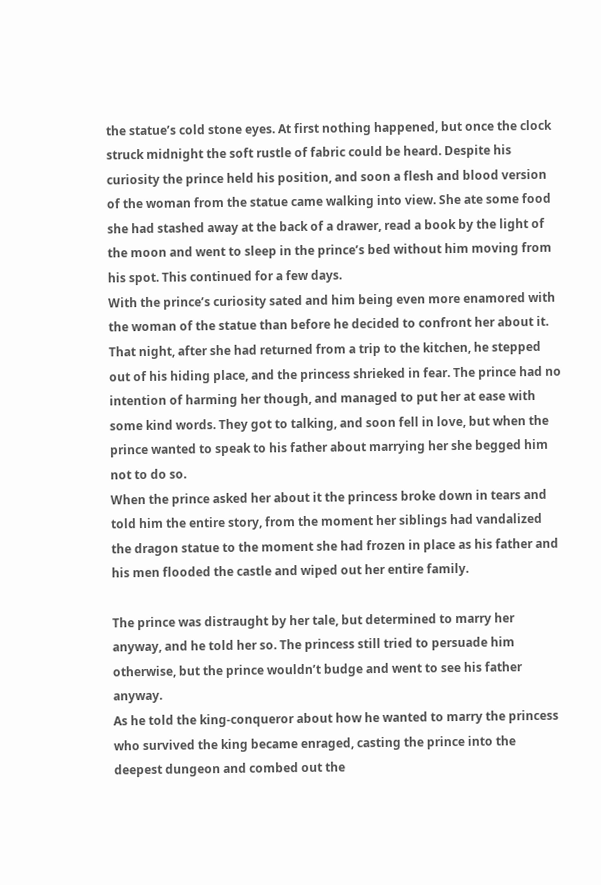the statue’s cold stone eyes. At first nothing happened, but once the clock struck midnight the soft rustle of fabric could be heard. Despite his curiosity the prince held his position, and soon a flesh and blood version of the woman from the statue came walking into view. She ate some food she had stashed away at the back of a drawer, read a book by the light of the moon and went to sleep in the prince’s bed without him moving from his spot. This continued for a few days.
With the prince’s curiosity sated and him being even more enamored with the woman of the statue than before he decided to confront her about it. That night, after she had returned from a trip to the kitchen, he stepped out of his hiding place, and the princess shrieked in fear. The prince had no intention of harming her though, and managed to put her at ease with some kind words. They got to talking, and soon fell in love, but when the prince wanted to speak to his father about marrying her she begged him not to do so.
When the prince asked her about it the princess broke down in tears and told him the entire story, from the moment her siblings had vandalized the dragon statue to the moment she had frozen in place as his father and his men flooded the castle and wiped out her entire family.

The prince was distraught by her tale, but determined to marry her anyway, and he told her so. The princess still tried to persuade him otherwise, but the prince wouldn’t budge and went to see his father anyway.
As he told the king-conqueror about how he wanted to marry the princess who survived the king became enraged, casting the prince into the deepest dungeon and combed out the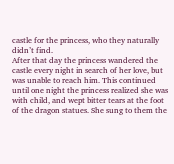castle for the princess, who they naturally didn’t find.
After that day the princess wandered the castle every night in search of her love, but was unable to reach him. This continued until one night the princess realized she was with child, and wept bitter tears at the foot of the dragon statues. She sung to them the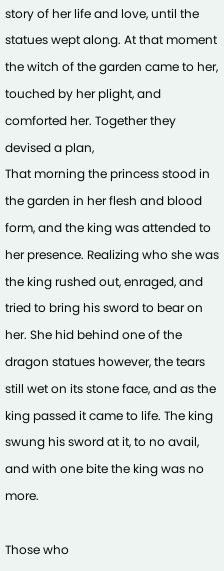story of her life and love, until the statues wept along. At that moment the witch of the garden came to her, touched by her plight, and comforted her. Together they devised a plan,
That morning the princess stood in the garden in her flesh and blood form, and the king was attended to her presence. Realizing who she was the king rushed out, enraged, and tried to bring his sword to bear on her. She hid behind one of the dragon statues however, the tears still wet on its stone face, and as the king passed it came to life. The king swung his sword at it, to no avail, and with one bite the king was no more.

Those who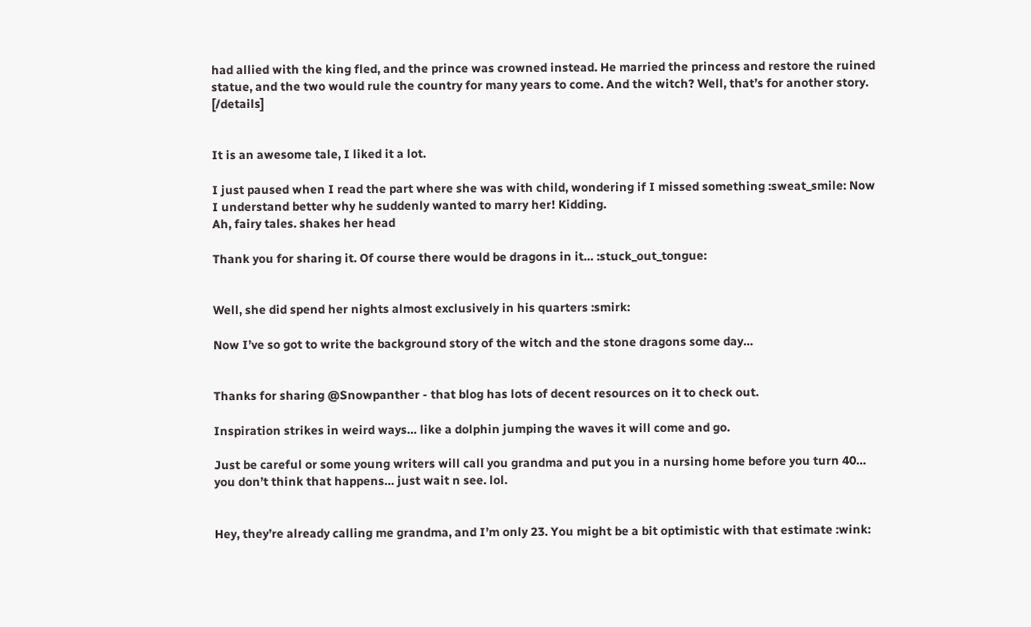had allied with the king fled, and the prince was crowned instead. He married the princess and restore the ruined statue, and the two would rule the country for many years to come. And the witch? Well, that’s for another story. [/details]


It is an awesome tale, I liked it a lot.

I just paused when I read the part where she was with child, wondering if I missed something :sweat_smile: Now I understand better why he suddenly wanted to marry her! Kidding.
Ah, fairy tales. shakes her head

Thank you for sharing it. Of course there would be dragons in it… :stuck_out_tongue:


Well, she did spend her nights almost exclusively in his quarters :smirk:

Now I’ve so got to write the background story of the witch and the stone dragons some day…


Thanks for sharing @Snowpanther - that blog has lots of decent resources on it to check out.

Inspiration strikes in weird ways… like a dolphin jumping the waves it will come and go.

Just be careful or some young writers will call you grandma and put you in a nursing home before you turn 40… you don’t think that happens… just wait n see. lol.


Hey, they’re already calling me grandma, and I’m only 23. You might be a bit optimistic with that estimate :wink: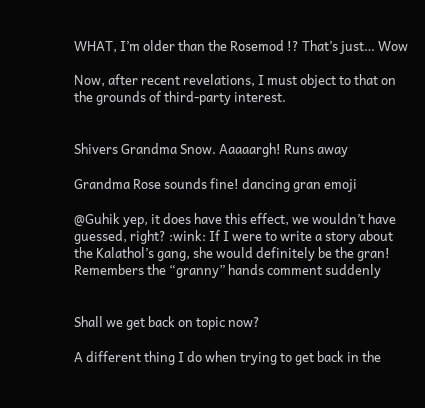WHAT, I’m older than the Rosemod !? That’s just… Wow

Now, after recent revelations, I must object to that on the grounds of third-party interest.


Shivers Grandma Snow. Aaaaargh! Runs away

Grandma Rose sounds fine! dancing gran emoji

@Guhik yep, it does have this effect, we wouldn’t have guessed, right? :wink: If I were to write a story about the Kalathol’s gang, she would definitely be the gran! Remembers the “granny” hands comment suddenly


Shall we get back on topic now?

A different thing I do when trying to get back in the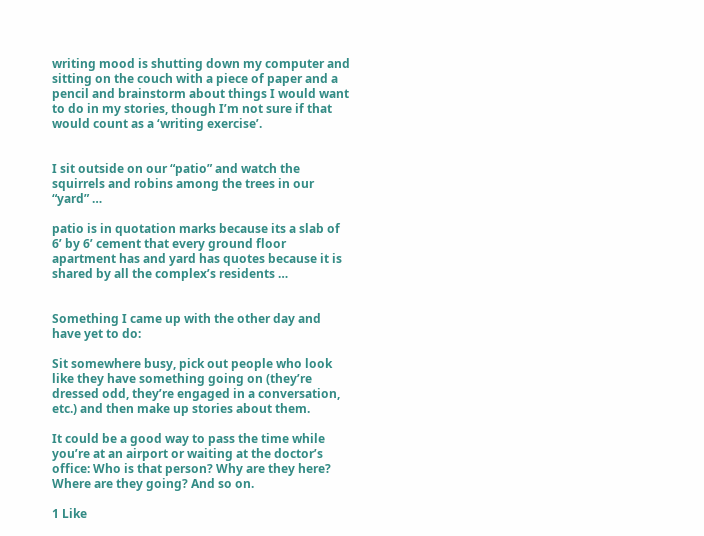writing mood is shutting down my computer and sitting on the couch with a piece of paper and a pencil and brainstorm about things I would want to do in my stories, though I’m not sure if that would count as a ‘writing exercise’.


I sit outside on our “patio” and watch the squirrels and robins among the trees in our “yard” …

patio is in quotation marks because its a slab of 6’ by 6’ cement that every ground floor apartment has and yard has quotes because it is shared by all the complex’s residents …


Something I came up with the other day and have yet to do:

Sit somewhere busy, pick out people who look like they have something going on (they’re dressed odd, they’re engaged in a conversation, etc.) and then make up stories about them.

It could be a good way to pass the time while you’re at an airport or waiting at the doctor’s office: Who is that person? Why are they here? Where are they going? And so on.

1 Like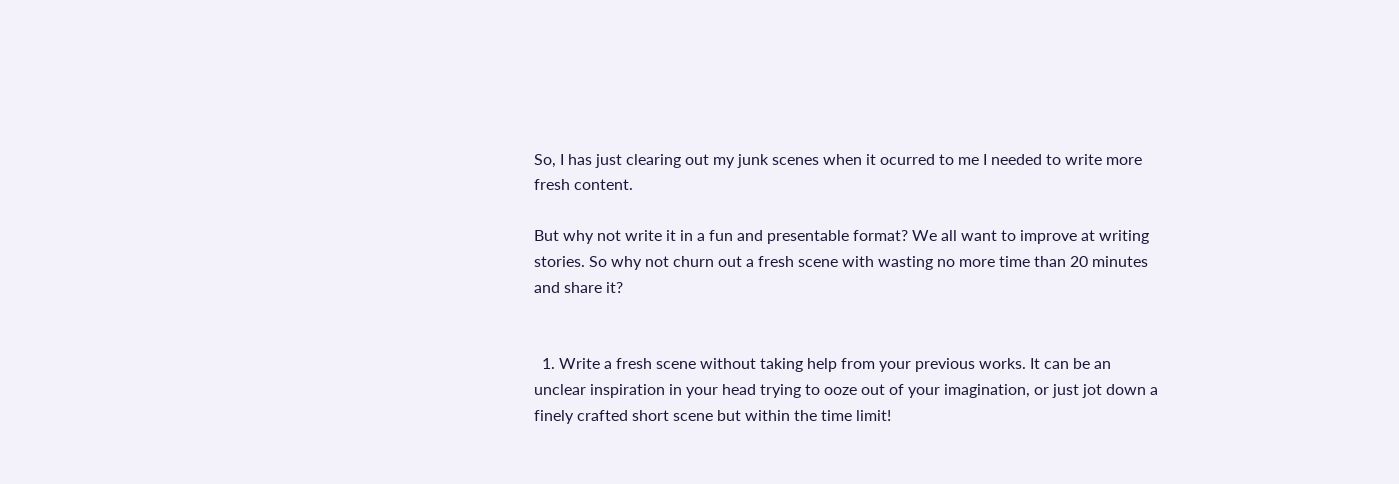So, I has just clearing out my junk scenes when it ocurred to me I needed to write more fresh content.

But why not write it in a fun and presentable format? We all want to improve at writing stories. So why not churn out a fresh scene with wasting no more time than 20 minutes and share it?


  1. Write a fresh scene without taking help from your previous works. It can be an unclear inspiration in your head trying to ooze out of your imagination, or just jot down a finely crafted short scene but within the time limit!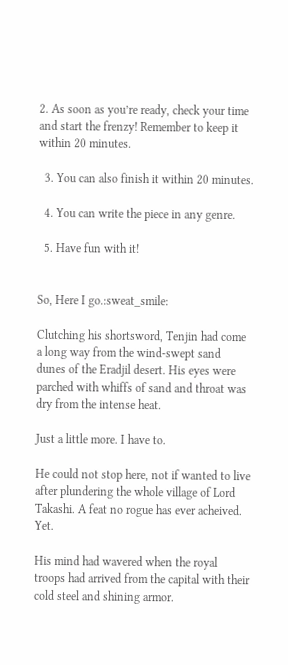2. As soon as you’re ready, check your time and start the frenzy! Remember to keep it within 20 minutes.

  3. You can also finish it within 20 minutes.

  4. You can write the piece in any genre.

  5. Have fun with it!


So, Here I go.:sweat_smile:

Clutching his shortsword, Tenjin had come a long way from the wind-swept sand dunes of the Eradjil desert. His eyes were parched with whiffs of sand and throat was dry from the intense heat.

Just a little more. I have to.

He could not stop here, not if wanted to live after plundering the whole village of Lord Takashi. A feat no rogue has ever acheived. Yet.

His mind had wavered when the royal troops had arrived from the capital with their cold steel and shining armor.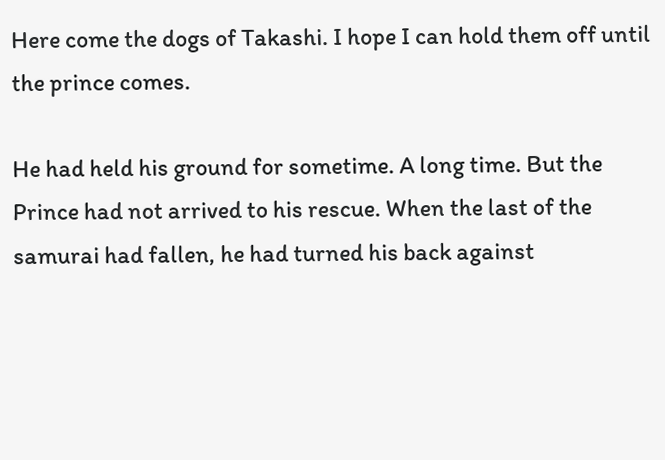Here come the dogs of Takashi. I hope I can hold them off until the prince comes.

He had held his ground for sometime. A long time. But the Prince had not arrived to his rescue. When the last of the samurai had fallen, he had turned his back against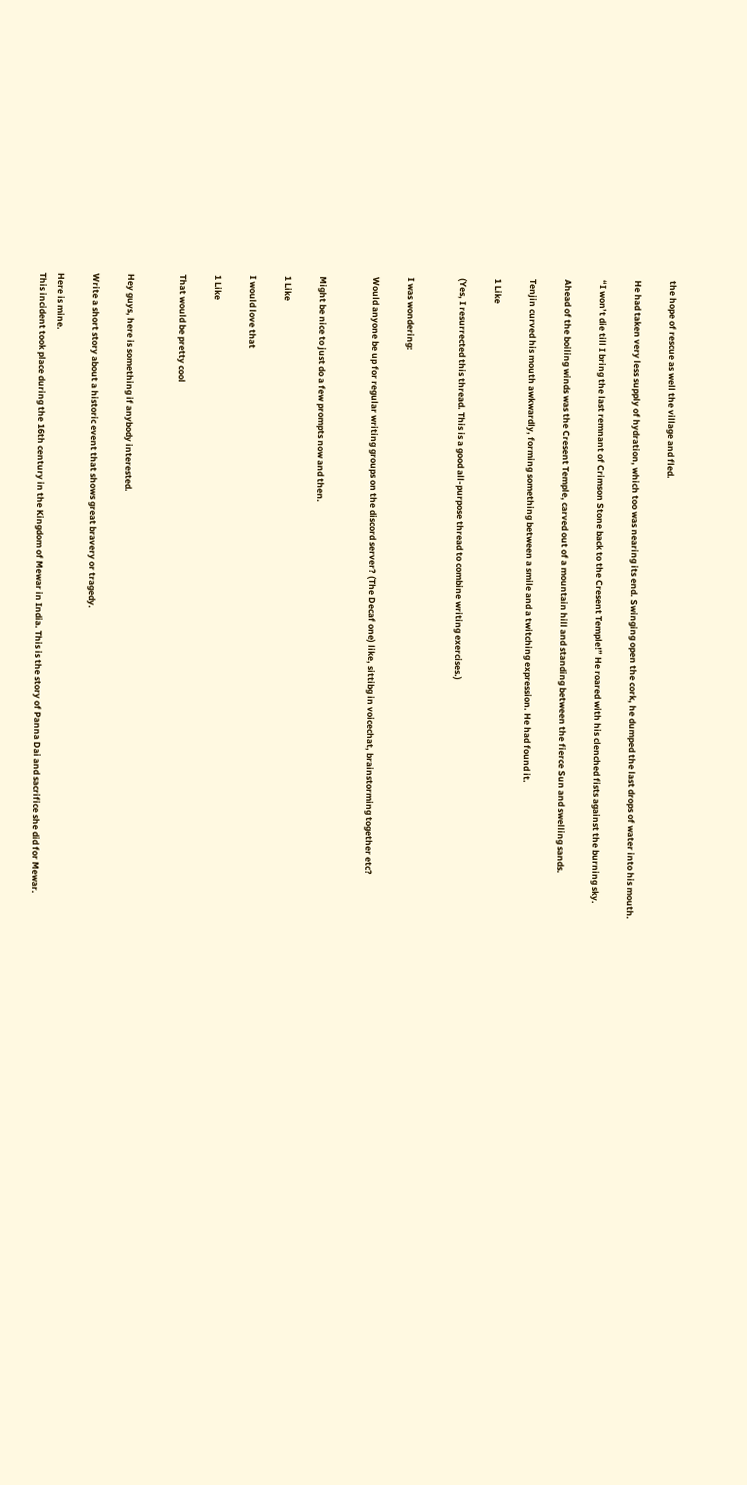the hope of rescue as well the village and fled.

He had taken very less supply of hydration, which too was nearing its end. Swinging open the cork, he dumped the last drops of water into his mouth.

“I won’t die till I bring the last remnant of Crimson Stone back to the Cresent Temple!” He roared with his clenched fists against the burning sky.

Ahead of the boiling winds was the Cresent Temple, carved out of a mountain hill and standing between the fierce Sun and swelling sands.

Tenjin curved his mouth awkwardly, forming something between a smile and a twitching expression. He had found it.

1 Like

(Yes, I resurrected this thread. This is a good all-purpose thread to combine writing exercises.)


I was wondering:

Would anyone be up for regular writing groups on the discord server? (The Decaf one) like, sittibg in voicechat, brainstorming together etc?


Might be nice to just do a few prompts now and then.

1 Like

I would love that

1 Like

That would be pretty cool


Hey guys, here is something if anybody interested.

Write a short story about a historic event that shows great bravery or tragedy.

Here is mine.
This incident took place during the 16th century in the Kingdom of Mewar in India. This is the story of Panna Dai and sacrifice she did for Mewar.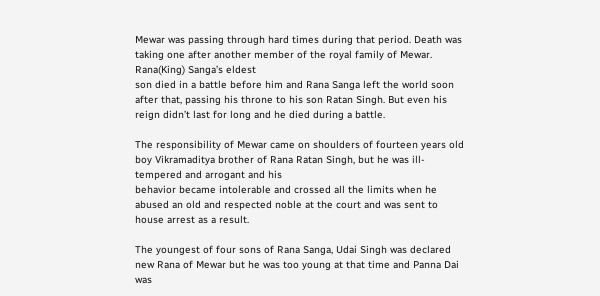Mewar was passing through hard times during that period. Death was taking one after another member of the royal family of Mewar. Rana(King) Sanga’s eldest
son died in a battle before him and Rana Sanga left the world soon after that, passing his throne to his son Ratan Singh. But even his reign didn’t last for long and he died during a battle.

The responsibility of Mewar came on shoulders of fourteen years old boy Vikramaditya brother of Rana Ratan Singh, but he was ill-tempered and arrogant and his
behavior became intolerable and crossed all the limits when he abused an old and respected noble at the court and was sent to house arrest as a result.

The youngest of four sons of Rana Sanga, Udai Singh was declared new Rana of Mewar but he was too young at that time and Panna Dai was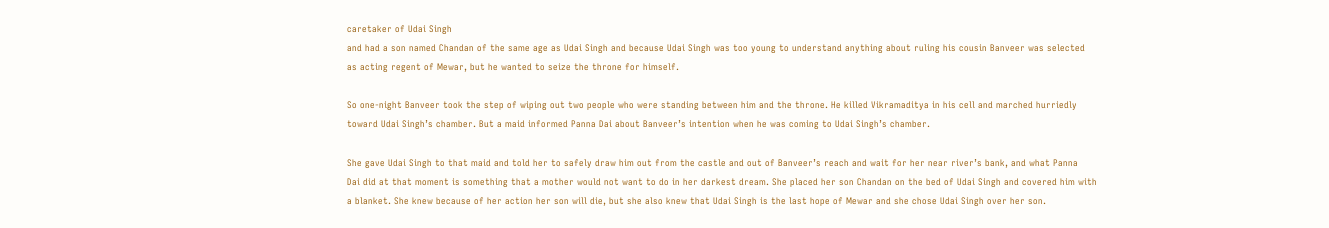caretaker of Udai Singh
and had a son named Chandan of the same age as Udai Singh and because Udai Singh was too young to understand anything about ruling his cousin Banveer was selected
as acting regent of Mewar, but he wanted to seize the throne for himself.

So one-night Banveer took the step of wiping out two people who were standing between him and the throne. He killed Vikramaditya in his cell and marched hurriedly
toward Udai Singh’s chamber. But a maid informed Panna Dai about Banveer’s intention when he was coming to Udai Singh’s chamber.

She gave Udai Singh to that maid and told her to safely draw him out from the castle and out of Banveer’s reach and wait for her near river’s bank, and what Panna
Dai did at that moment is something that a mother would not want to do in her darkest dream. She placed her son Chandan on the bed of Udai Singh and covered him with
a blanket. She knew because of her action her son will die, but she also knew that Udai Singh is the last hope of Mewar and she chose Udai Singh over her son.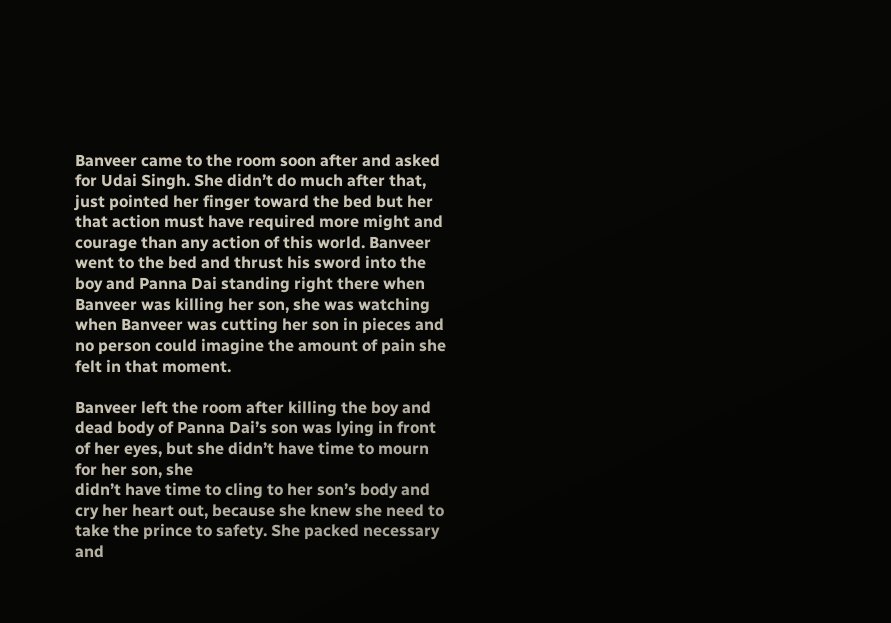Banveer came to the room soon after and asked for Udai Singh. She didn’t do much after that, just pointed her finger toward the bed but her that action must have required more might and courage than any action of this world. Banveer went to the bed and thrust his sword into the boy and Panna Dai standing right there when
Banveer was killing her son, she was watching when Banveer was cutting her son in pieces and no person could imagine the amount of pain she felt in that moment.

Banveer left the room after killing the boy and dead body of Panna Dai’s son was lying in front of her eyes, but she didn’t have time to mourn for her son, she
didn’t have time to cling to her son’s body and cry her heart out, because she knew she need to take the prince to safety. She packed necessary and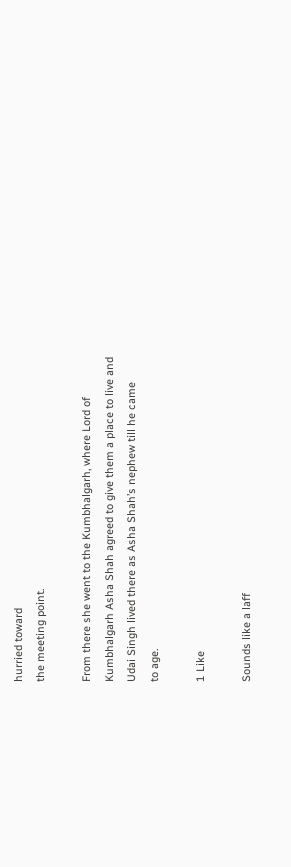hurried toward
the meeting point.

From there she went to the Kumbhalgarh, where Lord of Kumbhalgarh Asha Shah agreed to give them a place to live and Udai Singh lived there as Asha Shah’s nephew till he came
to age.

1 Like

Sounds like a laff